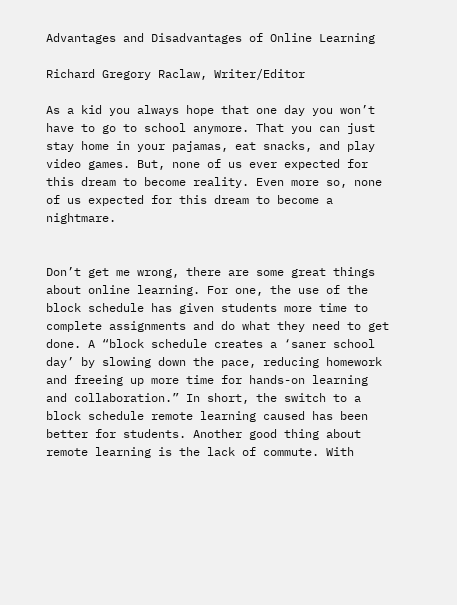Advantages and Disadvantages of Online Learning

Richard Gregory Raclaw, Writer/Editor

As a kid you always hope that one day you won’t have to go to school anymore. That you can just stay home in your pajamas, eat snacks, and play video games. But, none of us ever expected for this dream to become reality. Even more so, none of us expected for this dream to become a nightmare.


Don’t get me wrong, there are some great things about online learning. For one, the use of the block schedule has given students more time to complete assignments and do what they need to get done. A “block schedule creates a ‘saner school day’ by slowing down the pace, reducing homework and freeing up more time for hands-on learning and collaboration.” In short, the switch to a block schedule remote learning caused has been better for students. Another good thing about remote learning is the lack of commute. With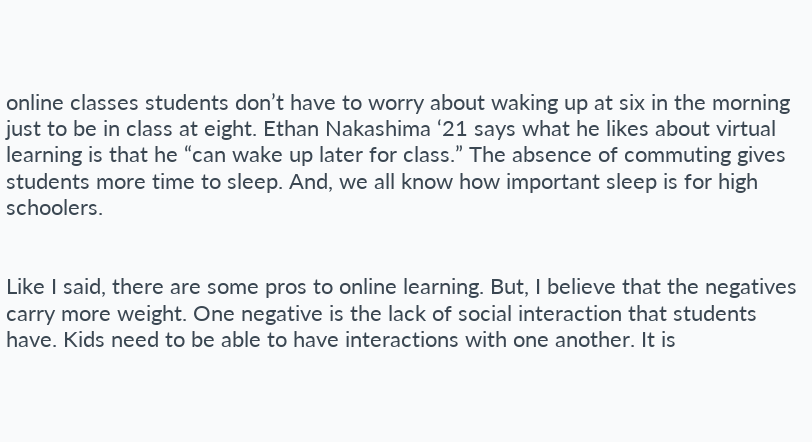online classes students don’t have to worry about waking up at six in the morning just to be in class at eight. Ethan Nakashima ‘21 says what he likes about virtual learning is that he “can wake up later for class.” The absence of commuting gives students more time to sleep. And, we all know how important sleep is for high schoolers.


Like I said, there are some pros to online learning. But, I believe that the negatives carry more weight. One negative is the lack of social interaction that students have. Kids need to be able to have interactions with one another. It is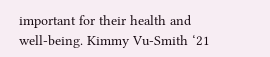important for their health and well-being. Kimmy Vu-Smith ‘21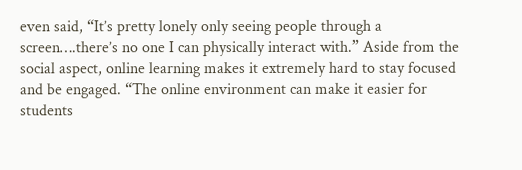even said, “It’s pretty lonely only seeing people through a screen….there’s no one I can physically interact with.” Aside from the social aspect, online learning makes it extremely hard to stay focused and be engaged. “The online environment can make it easier for students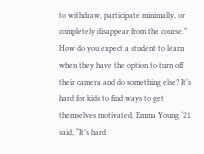to withdraw, participate minimally, or completely disappear from the course.” How do you expect a student to learn when they have the option to turn off their camera and do something else? It’s hard for kids to find ways to get themselves motivated. Emma Young ‘21 said, “It’s hard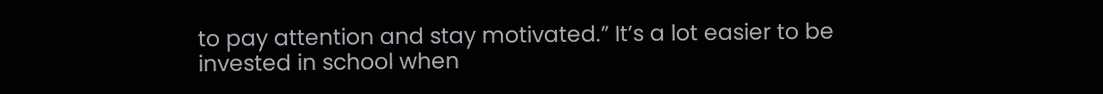to pay attention and stay motivated.” It’s a lot easier to be invested in school when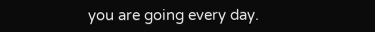you are going every day.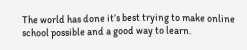The world has done it’s best trying to make online school possible and a good way to learn.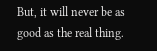But, it will never be as good as the real thing.